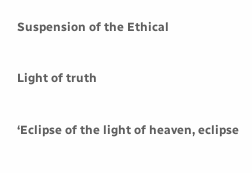Suspension of the Ethical

Light of truth

‘Eclipse of the light of heaven, eclipse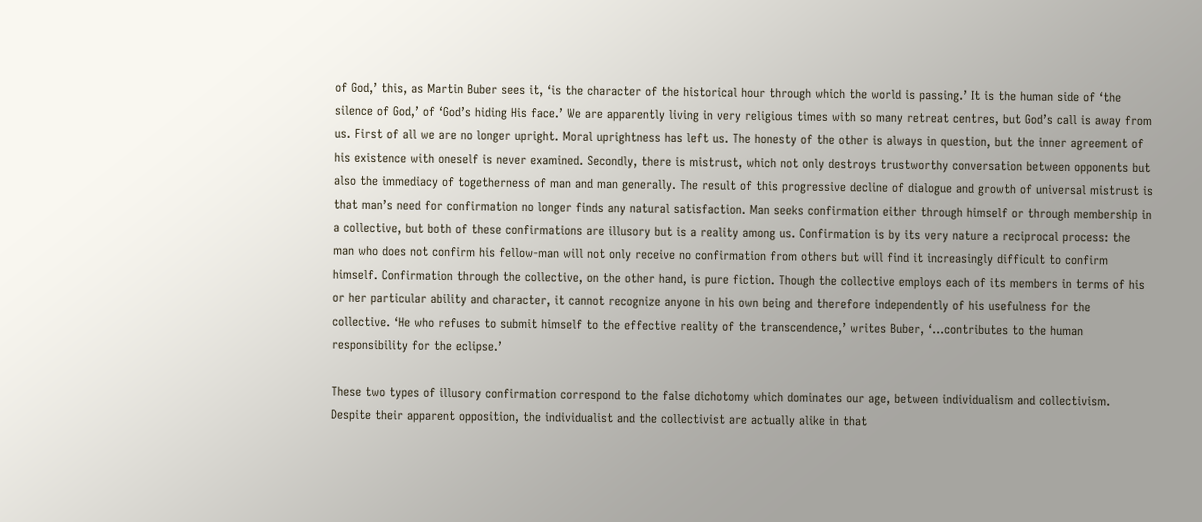of God,’ this, as Martin Buber sees it, ‘is the character of the historical hour through which the world is passing.’ It is the human side of ‘the silence of God,’ of ‘God’s hiding His face.’ We are apparently living in very religious times with so many retreat centres, but God’s call is away from us. First of all we are no longer upright. Moral uprightness has left us. The honesty of the other is always in question, but the inner agreement of his existence with oneself is never examined. Secondly, there is mistrust, which not only destroys trustworthy conversation between opponents but also the immediacy of togetherness of man and man generally. The result of this progressive decline of dialogue and growth of universal mistrust is that man’s need for confirmation no longer finds any natural satisfaction. Man seeks confirmation either through himself or through membership in a collective, but both of these confirmations are illusory but is a reality among us. Confirmation is by its very nature a reciprocal process: the man who does not confirm his fellow-man will not only receive no confirmation from others but will find it increasingly difficult to confirm himself. Confirmation through the collective, on the other hand, is pure fiction. Though the collective employs each of its members in terms of his or her particular ability and character, it cannot recognize anyone in his own being and therefore independently of his usefulness for the collective. ‘He who refuses to submit himself to the effective reality of the transcendence,’ writes Buber, ‘…contributes to the human responsibility for the eclipse.’

These two types of illusory confirmation correspond to the false dichotomy which dominates our age, between individualism and collectivism. Despite their apparent opposition, the individualist and the collectivist are actually alike in that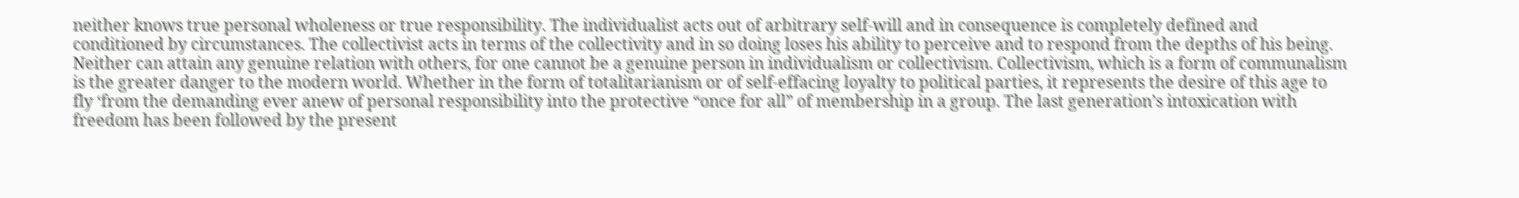neither knows true personal wholeness or true responsibility. The individualist acts out of arbitrary self-will and in consequence is completely defined and conditioned by circumstances. The collectivist acts in terms of the collectivity and in so doing loses his ability to perceive and to respond from the depths of his being. Neither can attain any genuine relation with others, for one cannot be a genuine person in individualism or collectivism. Collectivism, which is a form of communalism is the greater danger to the modern world. Whether in the form of totalitarianism or of self-effacing loyalty to political parties, it represents the desire of this age to fly ‘from the demanding ever anew of personal responsibility into the protective “once for all” of membership in a group. The last generation’s intoxication with freedom has been followed by the present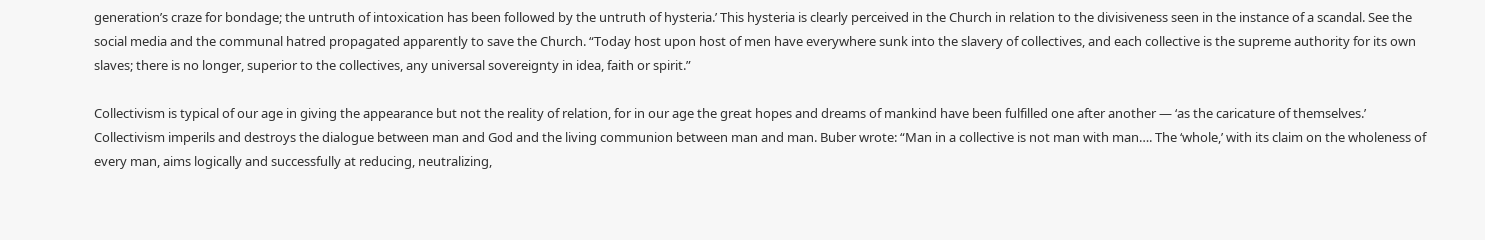generation’s craze for bondage; the untruth of intoxication has been followed by the untruth of hysteria.’ This hysteria is clearly perceived in the Church in relation to the divisiveness seen in the instance of a scandal. See the social media and the communal hatred propagated apparently to save the Church. “Today host upon host of men have everywhere sunk into the slavery of collectives, and each collective is the supreme authority for its own slaves; there is no longer, superior to the collectives, any universal sovereignty in idea, faith or spirit.”

Collectivism is typical of our age in giving the appearance but not the reality of relation, for in our age the great hopes and dreams of mankind have been fulfilled one after another — ‘as the caricature of themselves.’ Collectivism imperils and destroys the dialogue between man and God and the living communion between man and man. Buber wrote: “Man in a collective is not man with man…. The ‘whole,’ with its claim on the wholeness of every man, aims logically and successfully at reducing, neutralizing,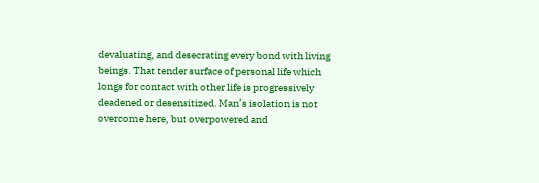devaluating, and desecrating every bond with living beings. That tender surface of personal life which longs for contact with other life is progressively deadened or desensitized. Man’s isolation is not overcome here, but overpowered and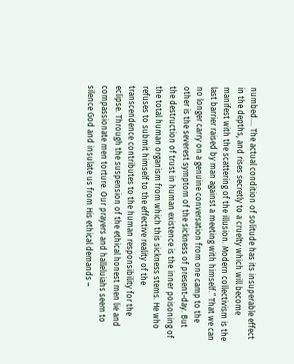numbed…. The actual condition of solitude has its insuperable effect in the depths, and rises secretly to a cruelty which will become manifest with the scattering of the illusion. Modern collectivism is the last barrier raised by man against a meeting with himself.” That we can no longer carry on a genuine conversation from one camp to the other is the severest symptom of the sickness of present-day. But the destruction of trust in human existence is the inner poisoning of the total human organism from which this sickness stems. He who refuses to submit himself to the effective reality of the transcendence contributes to the human responsibility for the eclipse. Through the suspension of the ethical honest men lie and compassionate men torture. Our prayers and halleluiahs seem to silence God and insulate us from His ethical demands –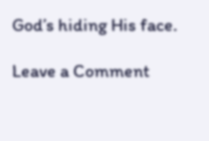God’s hiding His face.

Leave a Comment